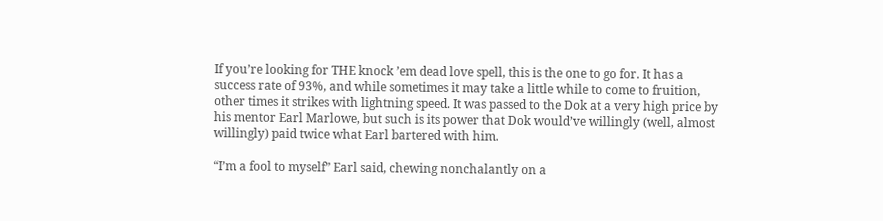If you’re looking for THE knock ’em dead love spell, this is the one to go for. It has a success rate of 93%, and while sometimes it may take a little while to come to fruition, other times it strikes with lightning speed. It was passed to the Dok at a very high price by his mentor Earl Marlowe, but such is its power that Dok would’ve willingly (well, almost willingly) paid twice what Earl bartered with him.

“I’m a fool to myself” Earl said, chewing nonchalantly on a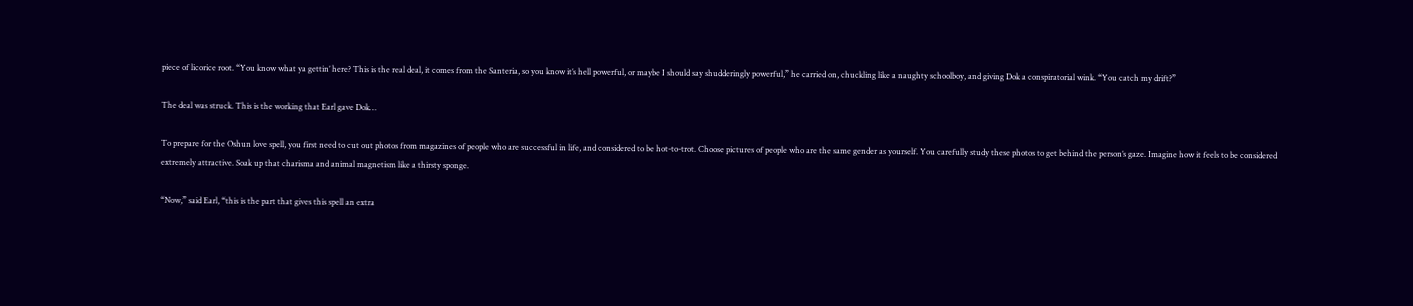piece of licorice root. “You know what ya gettin’ here? This is the real deal, it comes from the Santeria, so you know it’s hell powerful, or maybe I should say shudderingly powerful,” he carried on, chuckling like a naughty schoolboy, and giving Dok a conspiratorial wink. “You catch my drift?”

The deal was struck. This is the working that Earl gave Dok…

To prepare for the Oshun love spell, you first need to cut out photos from magazines of people who are successful in life, and considered to be hot-to-trot. Choose pictures of people who are the same gender as yourself. You carefully study these photos to get behind the person’s gaze. Imagine how it feels to be considered extremely attractive. Soak up that charisma and animal magnetism like a thirsty sponge.

“Now,” said Earl, “this is the part that gives this spell an extra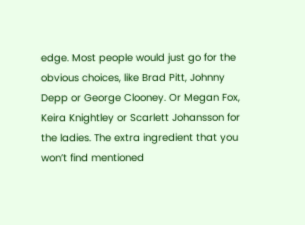edge. Most people would just go for the obvious choices, like Brad Pitt, Johnny Depp or George Clooney. Or Megan Fox, Keira Knightley or Scarlett Johansson for the ladies. The extra ingredient that you won’t find mentioned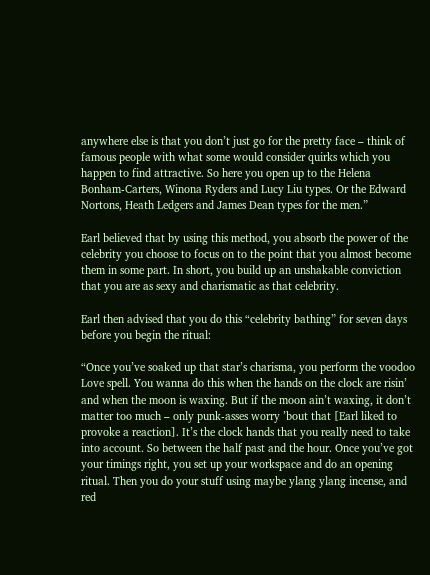anywhere else is that you don’t just go for the pretty face – think of famous people with what some would consider quirks which you happen to find attractive. So here you open up to the Helena Bonham-Carters, Winona Ryders and Lucy Liu types. Or the Edward Nortons, Heath Ledgers and James Dean types for the men.”

Earl believed that by using this method, you absorb the power of the celebrity you choose to focus on to the point that you almost become them in some part. In short, you build up an unshakable conviction that you are as sexy and charismatic as that celebrity.

Earl then advised that you do this “celebrity bathing” for seven days before you begin the ritual:

“Once you’ve soaked up that star’s charisma, you perform the voodoo Love spell. You wanna do this when the hands on the clock are risin’ and when the moon is waxing. But if the moon ain’t waxing, it don’t matter too much – only punk-asses worry ’bout that [Earl liked to provoke a reaction]. It’s the clock hands that you really need to take into account. So between the half past and the hour. Once you’ve got your timings right, you set up your workspace and do an opening ritual. Then you do your stuff using maybe ylang ylang incense, and red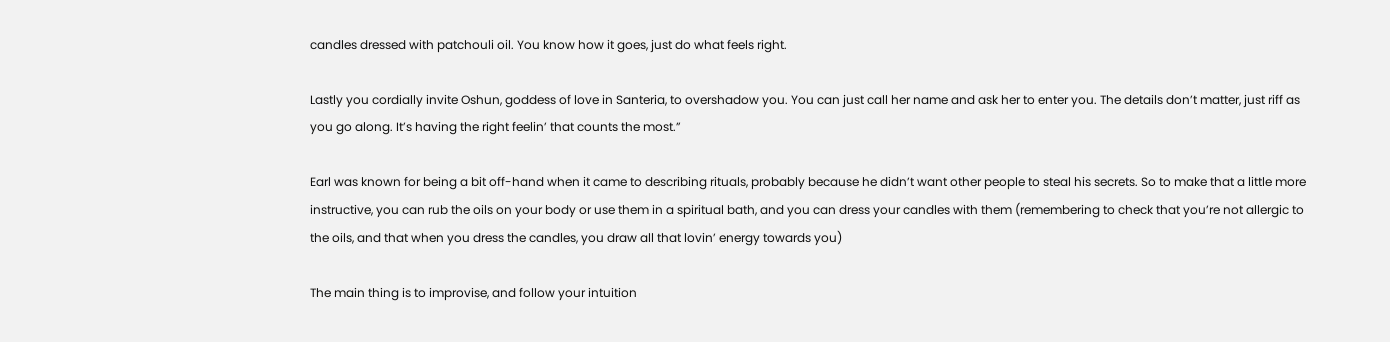candles dressed with patchouli oil. You know how it goes, just do what feels right.

Lastly you cordially invite Oshun, goddess of love in Santeria, to overshadow you. You can just call her name and ask her to enter you. The details don’t matter, just riff as you go along. It’s having the right feelin’ that counts the most.”

Earl was known for being a bit off-hand when it came to describing rituals, probably because he didn’t want other people to steal his secrets. So to make that a little more instructive, you can rub the oils on your body or use them in a spiritual bath, and you can dress your candles with them (remembering to check that you’re not allergic to the oils, and that when you dress the candles, you draw all that lovin’ energy towards you)

The main thing is to improvise, and follow your intuition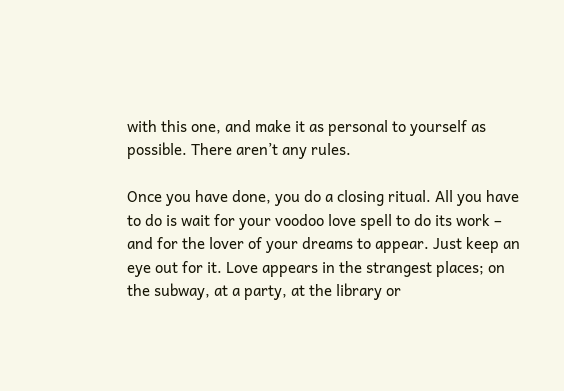with this one, and make it as personal to yourself as possible. There aren’t any rules.

Once you have done, you do a closing ritual. All you have to do is wait for your voodoo love spell to do its work – and for the lover of your dreams to appear. Just keep an eye out for it. Love appears in the strangest places; on the subway, at a party, at the library or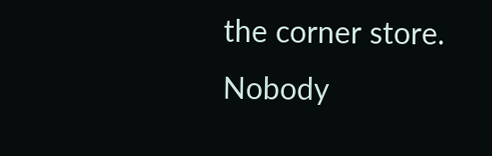the corner store. Nobody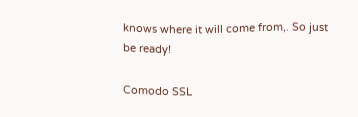knows where it will come from,. So just be ready!

Comodo SSL